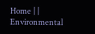Home | | Environmental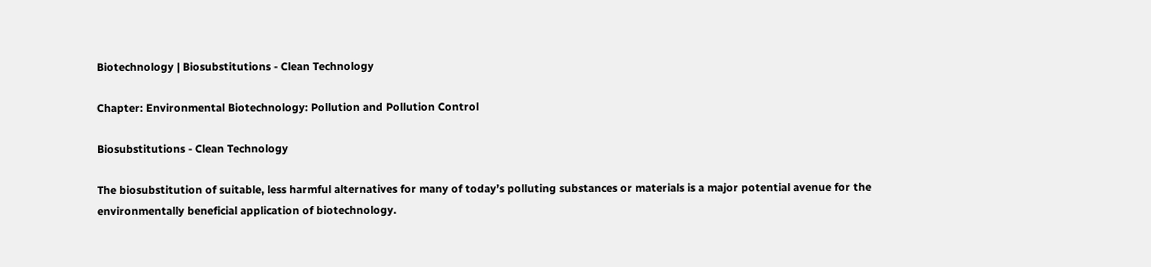Biotechnology | Biosubstitutions - Clean Technology

Chapter: Environmental Biotechnology: Pollution and Pollution Control

Biosubstitutions - Clean Technology

The biosubstitution of suitable, less harmful alternatives for many of today’s polluting substances or materials is a major potential avenue for the environmentally beneficial application of biotechnology.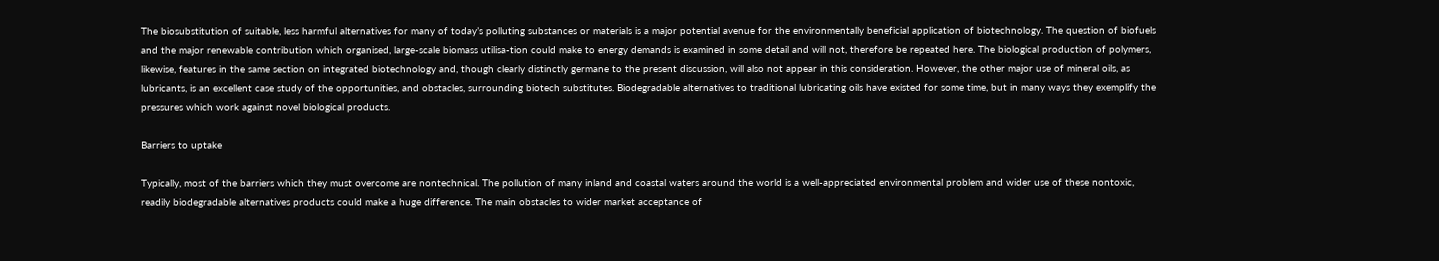The biosubstitution of suitable, less harmful alternatives for many of today’s polluting substances or materials is a major potential avenue for the environmentally beneficial application of biotechnology. The question of biofuels and the major renewable contribution which organised, large-scale biomass utilisa-tion could make to energy demands is examined in some detail and will not, therefore be repeated here. The biological production of polymers, likewise, features in the same section on integrated biotechnology and, though clearly distinctly germane to the present discussion, will also not appear in this consideration. However, the other major use of mineral oils, as lubricants, is an excellent case study of the opportunities, and obstacles, surrounding biotech substitutes. Biodegradable alternatives to traditional lubricating oils have existed for some time, but in many ways they exemplify the pressures which work against novel biological products.

Barriers to uptake

Typically, most of the barriers which they must overcome are nontechnical. The pollution of many inland and coastal waters around the world is a well-appreciated environmental problem and wider use of these nontoxic, readily biodegradable alternatives products could make a huge difference. The main obstacles to wider market acceptance of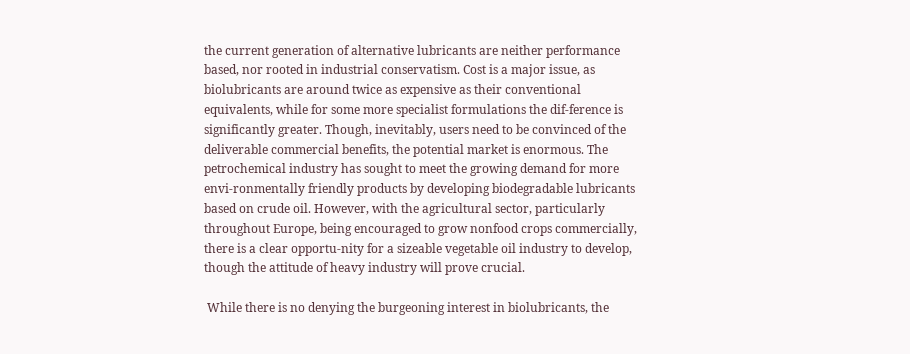the current generation of alternative lubricants are neither performance based, nor rooted in industrial conservatism. Cost is a major issue, as biolubricants are around twice as expensive as their conventional equivalents, while for some more specialist formulations the dif-ference is significantly greater. Though, inevitably, users need to be convinced of the deliverable commercial benefits, the potential market is enormous. The petrochemical industry has sought to meet the growing demand for more envi-ronmentally friendly products by developing biodegradable lubricants based on crude oil. However, with the agricultural sector, particularly throughout Europe, being encouraged to grow nonfood crops commercially, there is a clear opportu-nity for a sizeable vegetable oil industry to develop, though the attitude of heavy industry will prove crucial.

 While there is no denying the burgeoning interest in biolubricants, the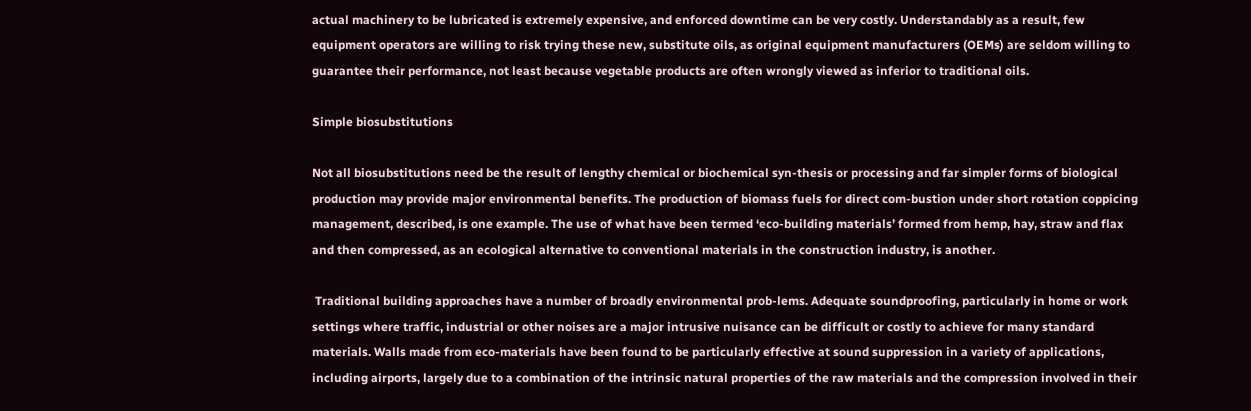actual machinery to be lubricated is extremely expensive, and enforced downtime can be very costly. Understandably as a result, few equipment operators are willing to risk trying these new, substitute oils, as original equipment manufacturers (OEMs) are seldom willing to guarantee their performance, not least because vegetable products are often wrongly viewed as inferior to traditional oils.

Simple biosubstitutions

Not all biosubstitutions need be the result of lengthy chemical or biochemical syn-thesis or processing and far simpler forms of biological production may provide major environmental benefits. The production of biomass fuels for direct com-bustion under short rotation coppicing management, described, is one example. The use of what have been termed ‘eco-building materials’ formed from hemp, hay, straw and flax and then compressed, as an ecological alternative to conventional materials in the construction industry, is another.

 Traditional building approaches have a number of broadly environmental prob-lems. Adequate soundproofing, particularly in home or work settings where traffic, industrial or other noises are a major intrusive nuisance can be difficult or costly to achieve for many standard materials. Walls made from eco-materials have been found to be particularly effective at sound suppression in a variety of applications, including airports, largely due to a combination of the intrinsic natural properties of the raw materials and the compression involved in their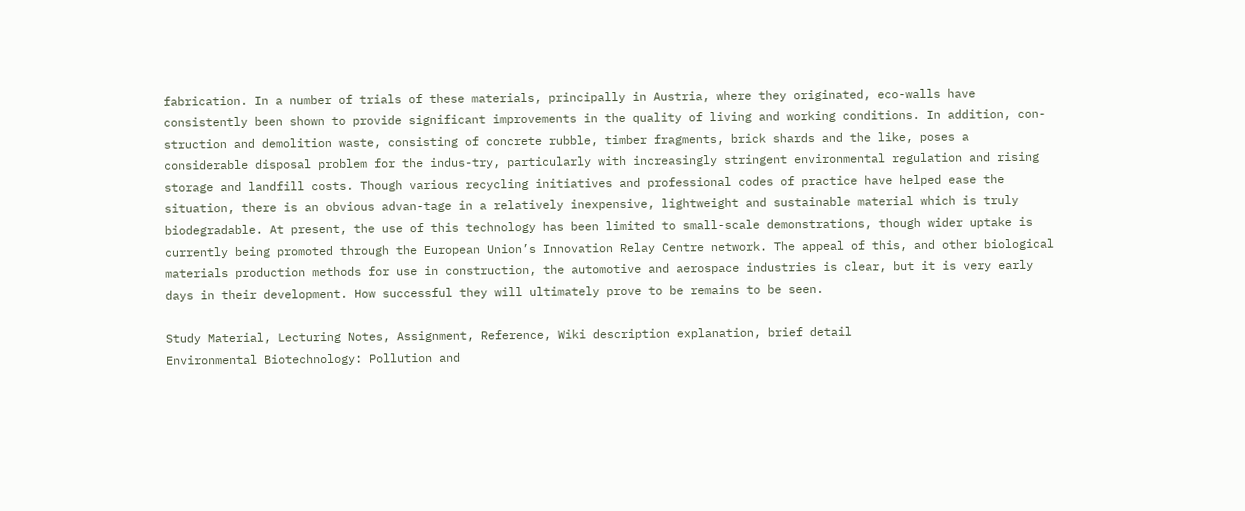fabrication. In a number of trials of these materials, principally in Austria, where they originated, eco-walls have consistently been shown to provide significant improvements in the quality of living and working conditions. In addition, con-struction and demolition waste, consisting of concrete rubble, timber fragments, brick shards and the like, poses a considerable disposal problem for the indus-try, particularly with increasingly stringent environmental regulation and rising storage and landfill costs. Though various recycling initiatives and professional codes of practice have helped ease the situation, there is an obvious advan-tage in a relatively inexpensive, lightweight and sustainable material which is truly biodegradable. At present, the use of this technology has been limited to small-scale demonstrations, though wider uptake is currently being promoted through the European Union’s Innovation Relay Centre network. The appeal of this, and other biological materials production methods for use in construction, the automotive and aerospace industries is clear, but it is very early days in their development. How successful they will ultimately prove to be remains to be seen.

Study Material, Lecturing Notes, Assignment, Reference, Wiki description explanation, brief detail
Environmental Biotechnology: Pollution and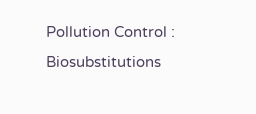Pollution Control : Biosubstitutions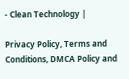- Clean Technology |

Privacy Policy, Terms and Conditions, DMCA Policy and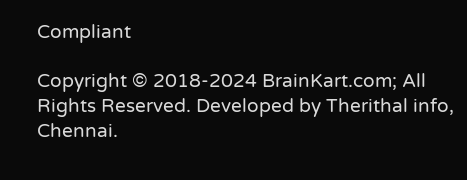Compliant

Copyright © 2018-2024 BrainKart.com; All Rights Reserved. Developed by Therithal info, Chennai.